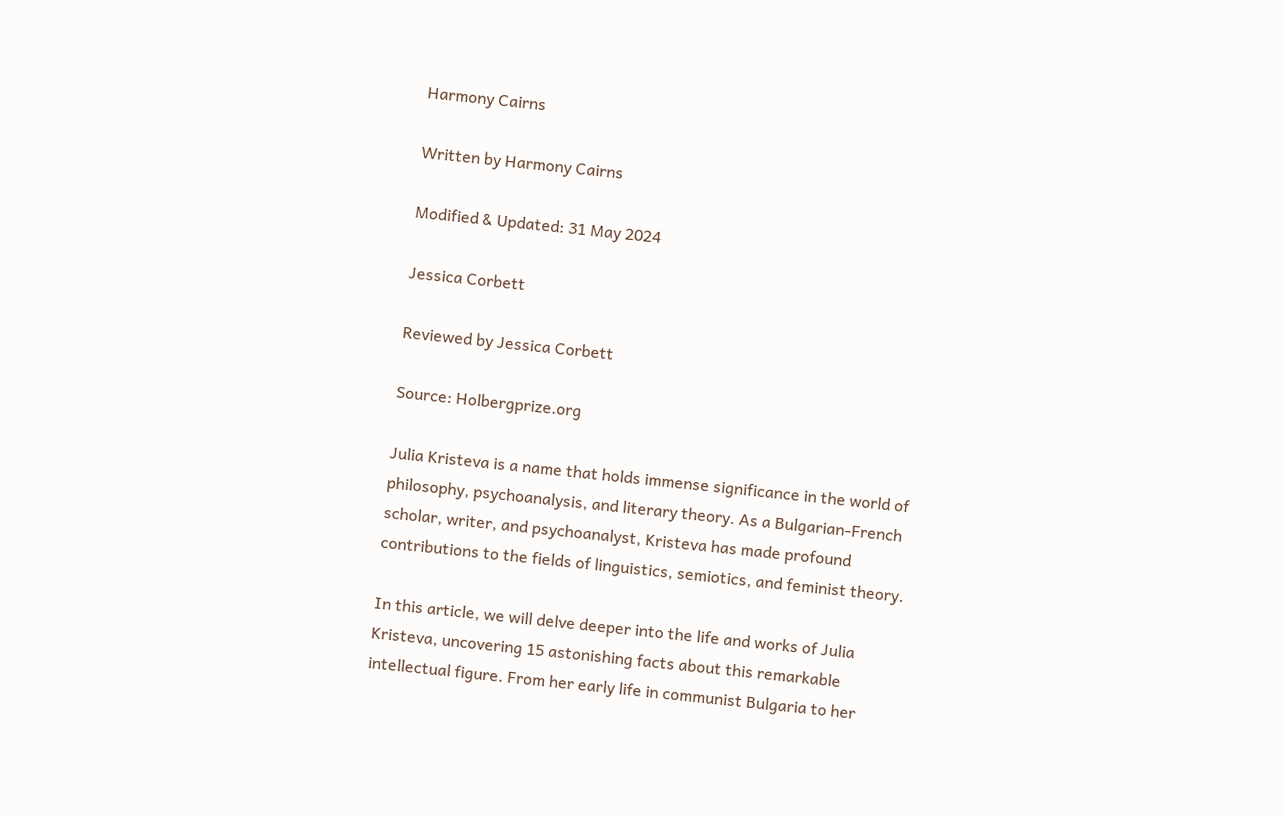Harmony Cairns

Written by Harmony Cairns

Modified & Updated: 31 May 2024

Jessica Corbett

Reviewed by Jessica Corbett

Source: Holbergprize.org

Julia Kristeva is a name that holds immense significance in the world of philosophy, psychoanalysis, and literary theory. As a Bulgarian-French scholar, writer, and psychoanalyst, Kristeva has made profound contributions to the fields of linguistics, semiotics, and feminist theory.

In this article, we will delve deeper into the life and works of Julia Kristeva, uncovering 15 astonishing facts about this remarkable intellectual figure. From her early life in communist Bulgaria to her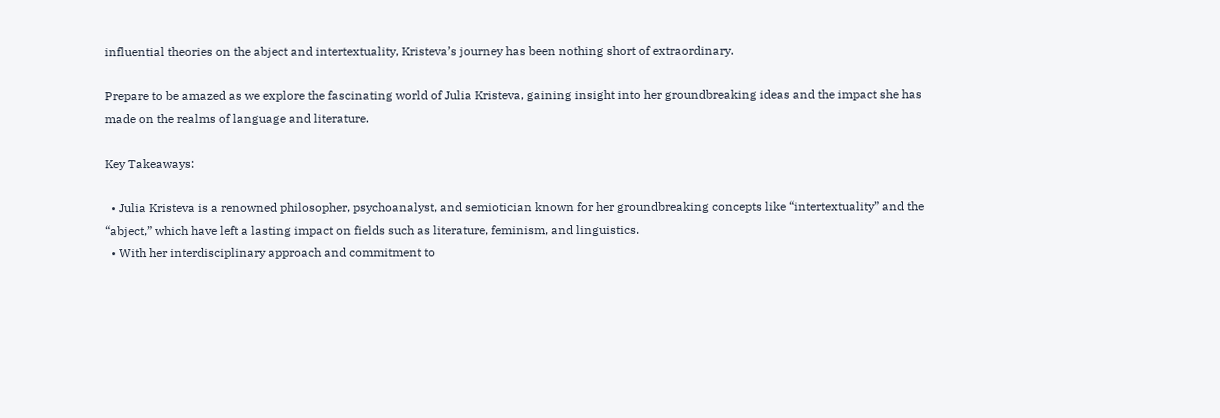influential theories on the abject and intertextuality, Kristeva’s journey has been nothing short of extraordinary.

Prepare to be amazed as we explore the fascinating world of Julia Kristeva, gaining insight into her groundbreaking ideas and the impact she has made on the realms of language and literature.

Key Takeaways:

  • Julia Kristeva is a renowned philosopher, psychoanalyst, and semiotician known for her groundbreaking concepts like “intertextuality” and the “abject,” which have left a lasting impact on fields such as literature, feminism, and linguistics.
  • With her interdisciplinary approach and commitment to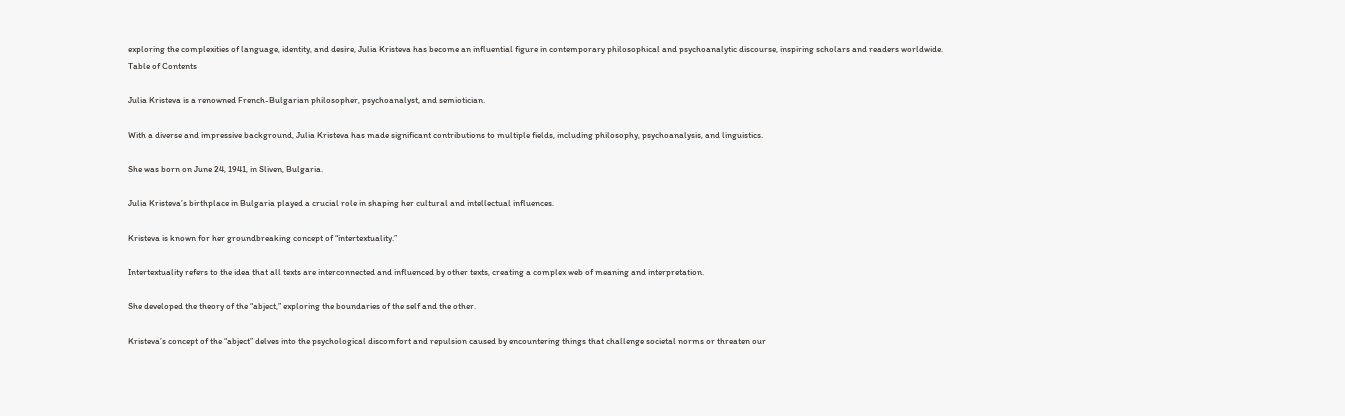exploring the complexities of language, identity, and desire, Julia Kristeva has become an influential figure in contemporary philosophical and psychoanalytic discourse, inspiring scholars and readers worldwide.
Table of Contents

Julia Kristeva is a renowned French-Bulgarian philosopher, psychoanalyst, and semiotician.

With a diverse and impressive background, Julia Kristeva has made significant contributions to multiple fields, including philosophy, psychoanalysis, and linguistics.

She was born on June 24, 1941, in Sliven, Bulgaria.

Julia Kristeva’s birthplace in Bulgaria played a crucial role in shaping her cultural and intellectual influences.

Kristeva is known for her groundbreaking concept of “intertextuality.”

Intertextuality refers to the idea that all texts are interconnected and influenced by other texts, creating a complex web of meaning and interpretation.

She developed the theory of the “abject,” exploring the boundaries of the self and the other.

Kristeva’s concept of the “abject” delves into the psychological discomfort and repulsion caused by encountering things that challenge societal norms or threaten our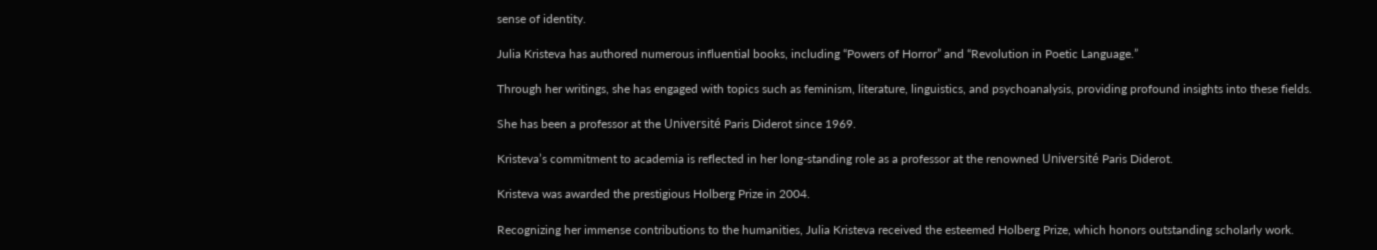sense of identity.

Julia Kristeva has authored numerous influential books, including “Powers of Horror” and “Revolution in Poetic Language.”

Through her writings, she has engaged with topics such as feminism, literature, linguistics, and psychoanalysis, providing profound insights into these fields.

She has been a professor at the Université Paris Diderot since 1969.

Kristeva’s commitment to academia is reflected in her long-standing role as a professor at the renowned Université Paris Diderot.

Kristeva was awarded the prestigious Holberg Prize in 2004.

Recognizing her immense contributions to the humanities, Julia Kristeva received the esteemed Holberg Prize, which honors outstanding scholarly work.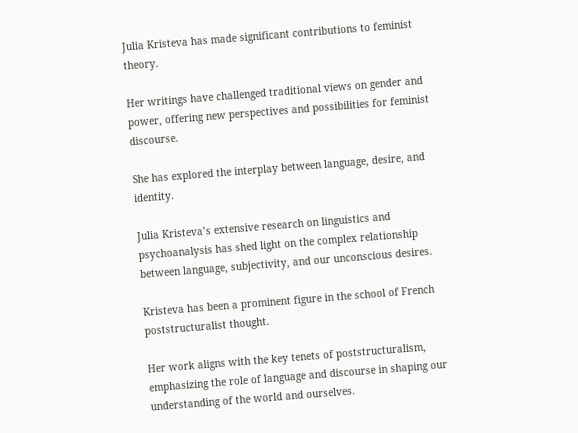Julia Kristeva has made significant contributions to feminist theory.

Her writings have challenged traditional views on gender and power, offering new perspectives and possibilities for feminist discourse.

She has explored the interplay between language, desire, and identity.

Julia Kristeva’s extensive research on linguistics and psychoanalysis has shed light on the complex relationship between language, subjectivity, and our unconscious desires.

Kristeva has been a prominent figure in the school of French poststructuralist thought.

Her work aligns with the key tenets of poststructuralism, emphasizing the role of language and discourse in shaping our understanding of the world and ourselves.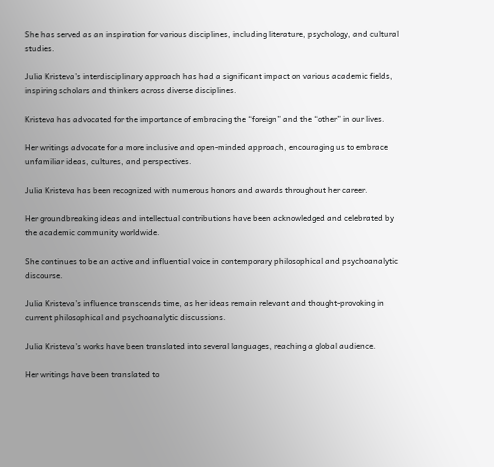She has served as an inspiration for various disciplines, including literature, psychology, and cultural studies.

Julia Kristeva’s interdisciplinary approach has had a significant impact on various academic fields, inspiring scholars and thinkers across diverse disciplines.

Kristeva has advocated for the importance of embracing the “foreign” and the “other” in our lives.

Her writings advocate for a more inclusive and open-minded approach, encouraging us to embrace unfamiliar ideas, cultures, and perspectives.

Julia Kristeva has been recognized with numerous honors and awards throughout her career.

Her groundbreaking ideas and intellectual contributions have been acknowledged and celebrated by the academic community worldwide.

She continues to be an active and influential voice in contemporary philosophical and psychoanalytic discourse.

Julia Kristeva’s influence transcends time, as her ideas remain relevant and thought-provoking in current philosophical and psychoanalytic discussions.

Julia Kristeva’s works have been translated into several languages, reaching a global audience.

Her writings have been translated to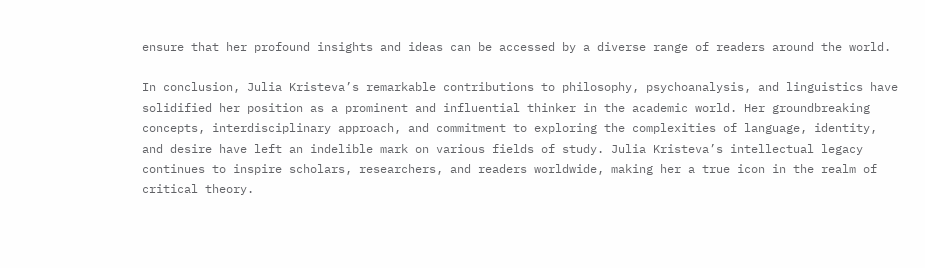ensure that her profound insights and ideas can be accessed by a diverse range of readers around the world.

In conclusion, Julia Kristeva’s remarkable contributions to philosophy, psychoanalysis, and linguistics have solidified her position as a prominent and influential thinker in the academic world. Her groundbreaking concepts, interdisciplinary approach, and commitment to exploring the complexities of language, identity, and desire have left an indelible mark on various fields of study. Julia Kristeva’s intellectual legacy continues to inspire scholars, researchers, and readers worldwide, making her a true icon in the realm of critical theory.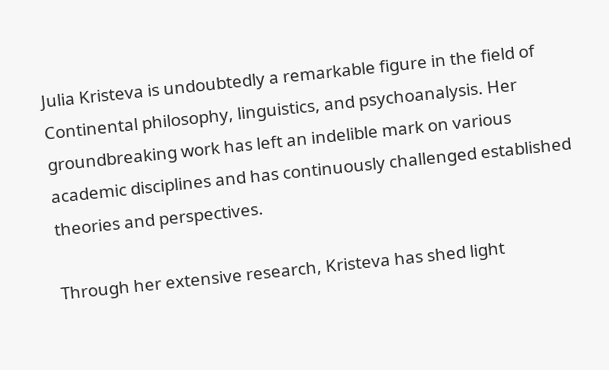Julia Kristeva is undoubtedly a remarkable figure in the field of Continental philosophy, linguistics, and psychoanalysis. Her groundbreaking work has left an indelible mark on various academic disciplines and has continuously challenged established theories and perspectives.

Through her extensive research, Kristeva has shed light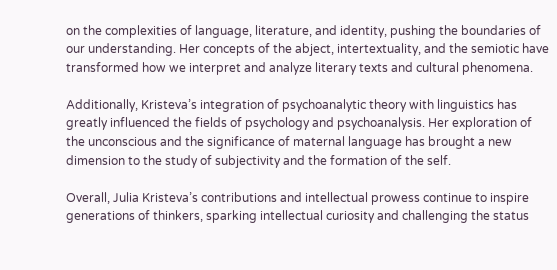on the complexities of language, literature, and identity, pushing the boundaries of our understanding. Her concepts of the abject, intertextuality, and the semiotic have transformed how we interpret and analyze literary texts and cultural phenomena.

Additionally, Kristeva’s integration of psychoanalytic theory with linguistics has greatly influenced the fields of psychology and psychoanalysis. Her exploration of the unconscious and the significance of maternal language has brought a new dimension to the study of subjectivity and the formation of the self.

Overall, Julia Kristeva’s contributions and intellectual prowess continue to inspire generations of thinkers, sparking intellectual curiosity and challenging the status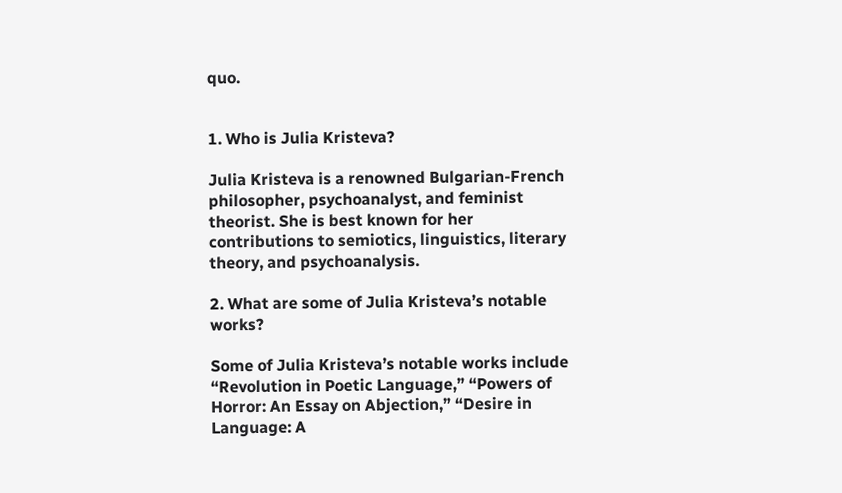quo.


1. Who is Julia Kristeva?

Julia Kristeva is a renowned Bulgarian-French philosopher, psychoanalyst, and feminist theorist. She is best known for her contributions to semiotics, linguistics, literary theory, and psychoanalysis.

2. What are some of Julia Kristeva’s notable works?

Some of Julia Kristeva’s notable works include “Revolution in Poetic Language,” “Powers of Horror: An Essay on Abjection,” “Desire in Language: A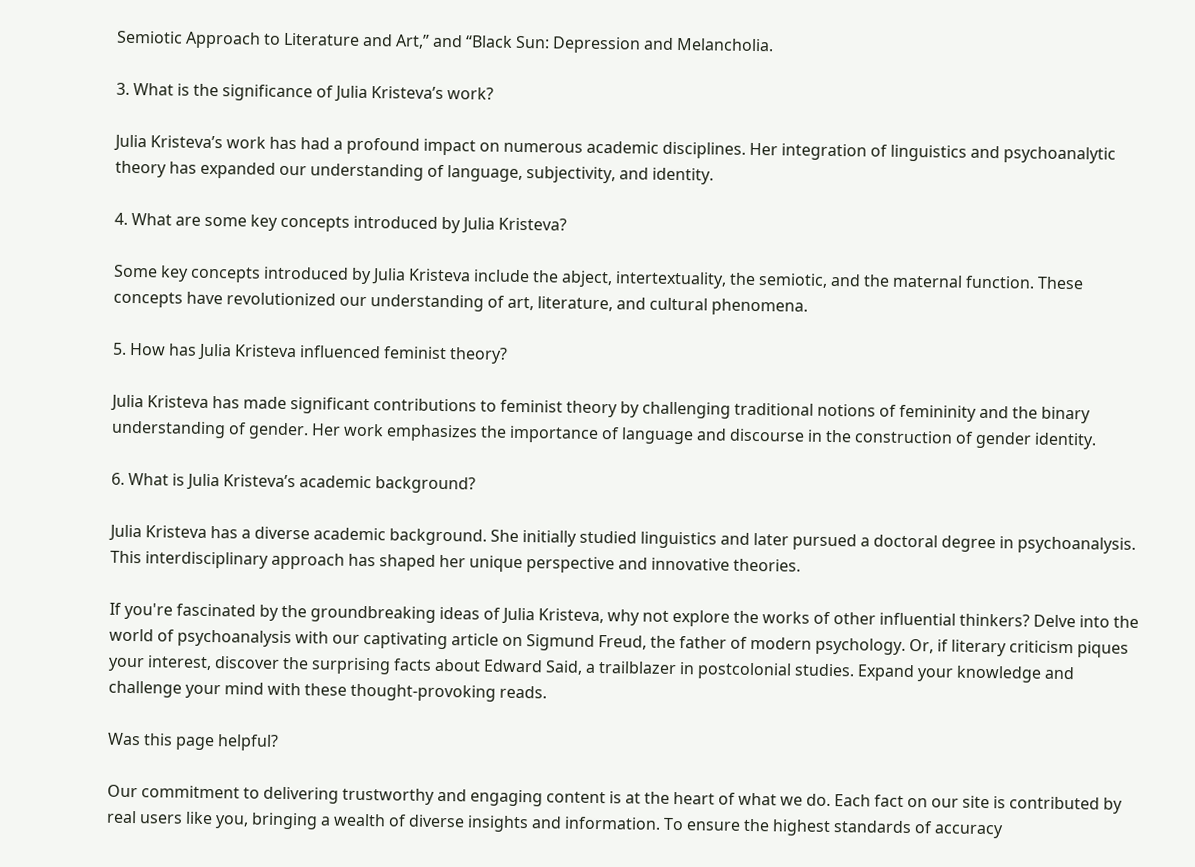Semiotic Approach to Literature and Art,” and “Black Sun: Depression and Melancholia.

3. What is the significance of Julia Kristeva’s work?

Julia Kristeva’s work has had a profound impact on numerous academic disciplines. Her integration of linguistics and psychoanalytic theory has expanded our understanding of language, subjectivity, and identity.

4. What are some key concepts introduced by Julia Kristeva?

Some key concepts introduced by Julia Kristeva include the abject, intertextuality, the semiotic, and the maternal function. These concepts have revolutionized our understanding of art, literature, and cultural phenomena.

5. How has Julia Kristeva influenced feminist theory?

Julia Kristeva has made significant contributions to feminist theory by challenging traditional notions of femininity and the binary understanding of gender. Her work emphasizes the importance of language and discourse in the construction of gender identity.

6. What is Julia Kristeva’s academic background?

Julia Kristeva has a diverse academic background. She initially studied linguistics and later pursued a doctoral degree in psychoanalysis. This interdisciplinary approach has shaped her unique perspective and innovative theories.

If you're fascinated by the groundbreaking ideas of Julia Kristeva, why not explore the works of other influential thinkers? Delve into the world of psychoanalysis with our captivating article on Sigmund Freud, the father of modern psychology. Or, if literary criticism piques your interest, discover the surprising facts about Edward Said, a trailblazer in postcolonial studies. Expand your knowledge and challenge your mind with these thought-provoking reads.

Was this page helpful?

Our commitment to delivering trustworthy and engaging content is at the heart of what we do. Each fact on our site is contributed by real users like you, bringing a wealth of diverse insights and information. To ensure the highest standards of accuracy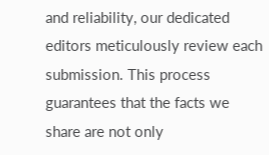and reliability, our dedicated editors meticulously review each submission. This process guarantees that the facts we share are not only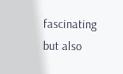fascinating but also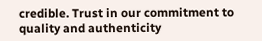credible. Trust in our commitment to quality and authenticity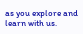as you explore and learn with us.